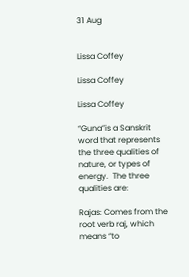31 Aug


Lissa Coffey

Lissa Coffey

Lissa Coffey

“Guna”is a Sanskrit word that represents the three qualities of nature, or types of energy.  The three qualities are:

Rajas: Comes from the root verb raj, which means “to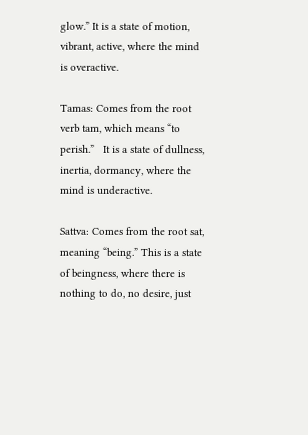glow.” It is a state of motion, vibrant, active, where the mind is overactive.

Tamas: Comes from the root verb tam, which means “to perish.”   It is a state of dullness, inertia, dormancy, where the mind is underactive.

Sattva: Comes from the root sat, meaning “being.” This is a state of beingness, where there is nothing to do, no desire, just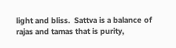light and bliss.  Sattva is a balance of rajas and tamas that is purity,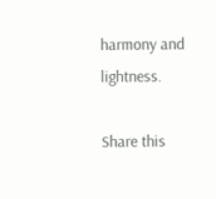harmony and lightness.

Share this